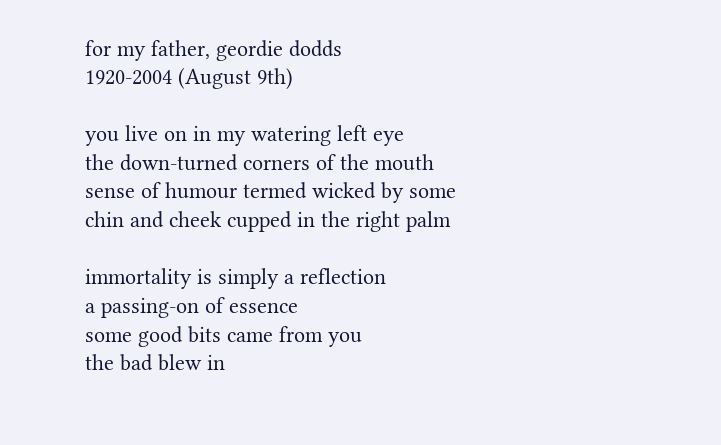for my father, geordie dodds
1920-2004 (August 9th)

you live on in my watering left eye
the down-turned corners of the mouth
sense of humour termed wicked by some
chin and cheek cupped in the right palm

immortality is simply a reflection
a passing-on of essence
some good bits came from you
the bad blew in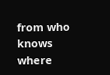from who knows where